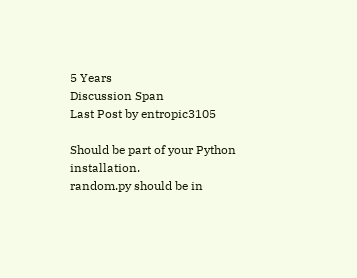5 Years
Discussion Span
Last Post by entropic3105

Should be part of your Python installation.
random.py should be in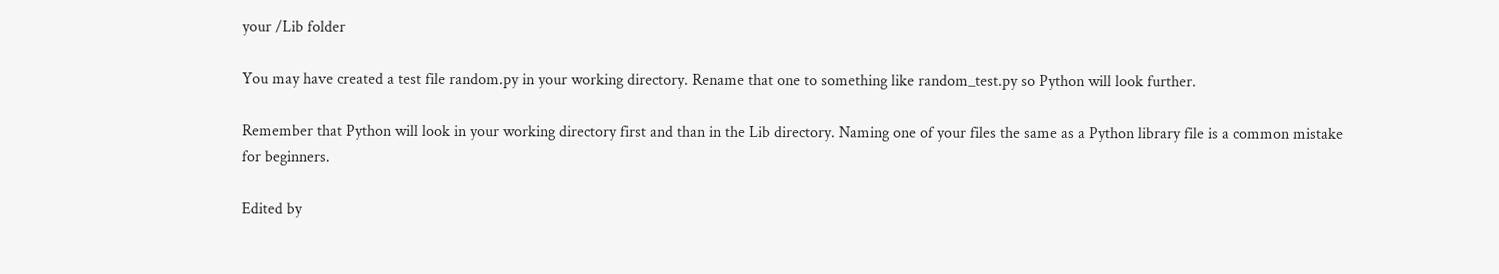your /Lib folder

You may have created a test file random.py in your working directory. Rename that one to something like random_test.py so Python will look further.

Remember that Python will look in your working directory first and than in the Lib directory. Naming one of your files the same as a Python library file is a common mistake for beginners.

Edited by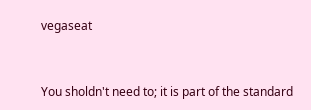vegaseat


You sholdn't need to; it is part of the standard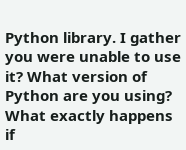Python library. I gather you were unable to use it? What version of Python are you using? What exactly happens if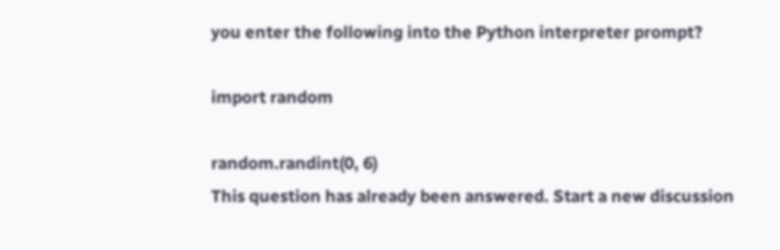you enter the following into the Python interpreter prompt?

import random

random.randint(0, 6)
This question has already been answered. Start a new discussion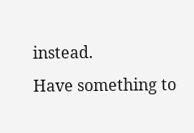instead.
Have something to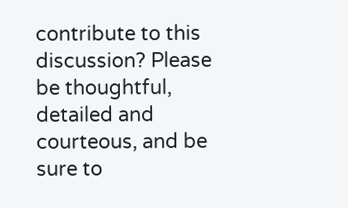contribute to this discussion? Please be thoughtful, detailed and courteous, and be sure to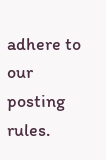adhere to our posting rules.